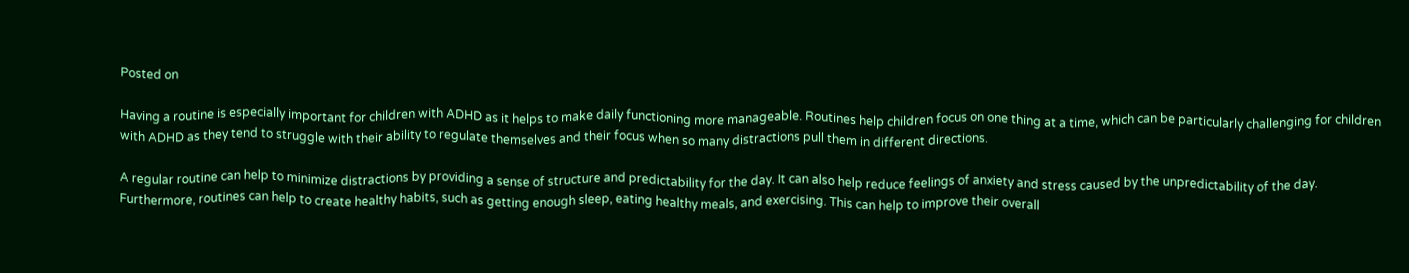Posted on

Having a routine is especially important for children with ADHD as it helps to make daily functioning more manageable. Routines help children focus on one thing at a time, which can be particularly challenging for children with ADHD as they tend to struggle with their ability to regulate themselves and their focus when so many distractions pull them in different directions.

A regular routine can help to minimize distractions by providing a sense of structure and predictability for the day. It can also help reduce feelings of anxiety and stress caused by the unpredictability of the day. Furthermore, routines can help to create healthy habits, such as getting enough sleep, eating healthy meals, and exercising. This can help to improve their overall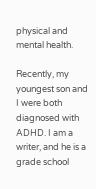physical and mental health.

Recently, my youngest son and I were both diagnosed with ADHD. I am a writer, and he is a grade school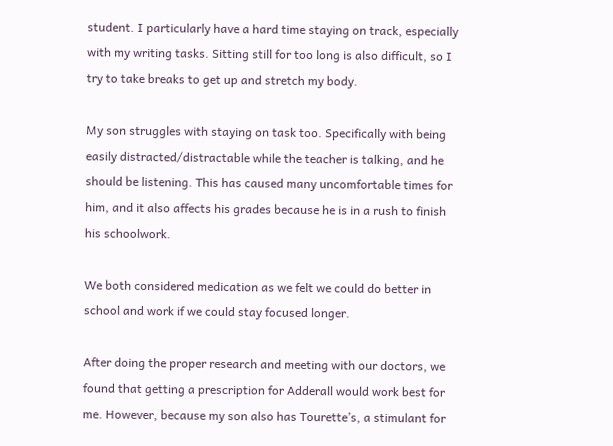student. I particularly have a hard time staying on track, especially with my writing tasks. Sitting still for too long is also difficult, so I try to take breaks to get up and stretch my body.

My son struggles with staying on task too. Specifically with being easily distracted/distractable while the teacher is talking, and he should be listening. This has caused many uncomfortable times for him, and it also affects his grades because he is in a rush to finish his schoolwork.

We both considered medication as we felt we could do better in school and work if we could stay focused longer.

After doing the proper research and meeting with our doctors, we found that getting a prescription for Adderall would work best for me. However, because my son also has Tourette’s, a stimulant for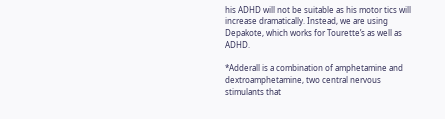his ADHD will not be suitable as his motor tics will increase dramatically. Instead, we are using Depakote, which works for Tourette’s as well as ADHD.

*Adderall is a combination of amphetamine and dextroamphetamine, two central nervous stimulants that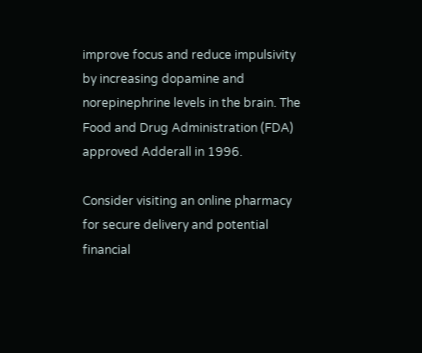improve focus and reduce impulsivity by increasing dopamine and norepinephrine levels in the brain. The Food and Drug Administration (FDA) approved Adderall in 1996.

Consider visiting an online pharmacy for secure delivery and potential financial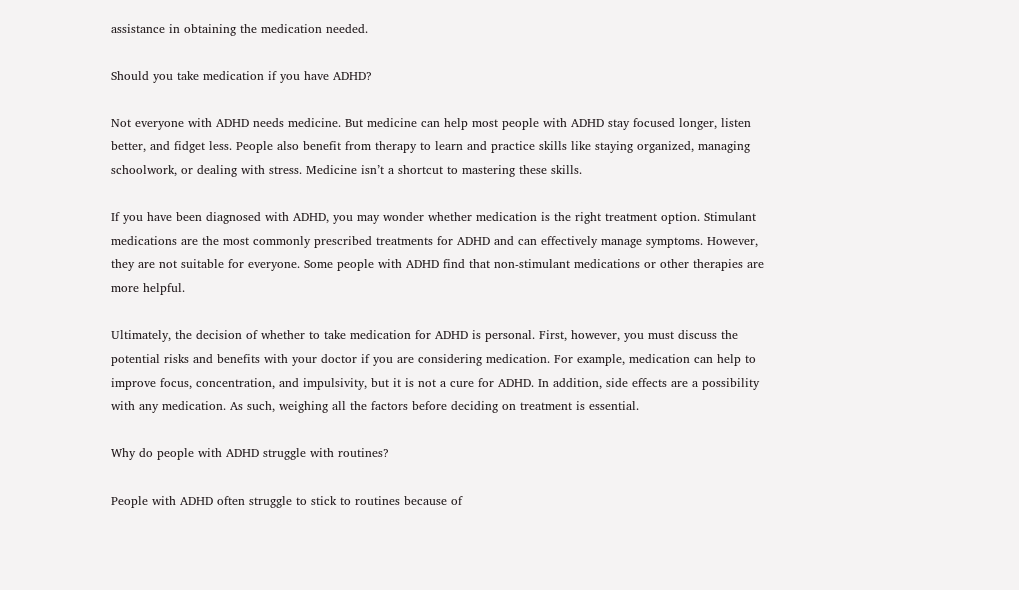assistance in obtaining the medication needed.

Should you take medication if you have ADHD?

Not everyone with ADHD needs medicine. But medicine can help most people with ADHD stay focused longer, listen better, and fidget less. People also benefit from therapy to learn and practice skills like staying organized, managing schoolwork, or dealing with stress. Medicine isn’t a shortcut to mastering these skills.

If you have been diagnosed with ADHD, you may wonder whether medication is the right treatment option. Stimulant medications are the most commonly prescribed treatments for ADHD and can effectively manage symptoms. However, they are not suitable for everyone. Some people with ADHD find that non-stimulant medications or other therapies are more helpful.

Ultimately, the decision of whether to take medication for ADHD is personal. First, however, you must discuss the potential risks and benefits with your doctor if you are considering medication. For example, medication can help to improve focus, concentration, and impulsivity, but it is not a cure for ADHD. In addition, side effects are a possibility with any medication. As such, weighing all the factors before deciding on treatment is essential.

Why do people with ADHD struggle with routines?

People with ADHD often struggle to stick to routines because of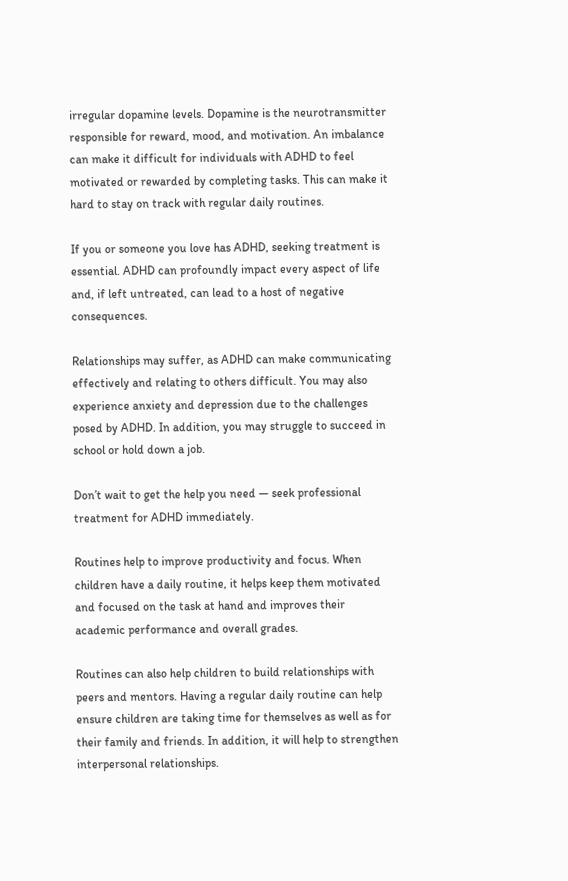irregular dopamine levels. Dopamine is the neurotransmitter responsible for reward, mood, and motivation. An imbalance can make it difficult for individuals with ADHD to feel motivated or rewarded by completing tasks. This can make it hard to stay on track with regular daily routines.

If you or someone you love has ADHD, seeking treatment is essential. ADHD can profoundly impact every aspect of life and, if left untreated, can lead to a host of negative consequences.

Relationships may suffer, as ADHD can make communicating effectively and relating to others difficult. You may also experience anxiety and depression due to the challenges posed by ADHD. In addition, you may struggle to succeed in school or hold down a job.

Don’t wait to get the help you need — seek professional treatment for ADHD immediately.

Routines help to improve productivity and focus. When children have a daily routine, it helps keep them motivated and focused on the task at hand and improves their academic performance and overall grades.

Routines can also help children to build relationships with peers and mentors. Having a regular daily routine can help ensure children are taking time for themselves as well as for their family and friends. In addition, it will help to strengthen interpersonal relationships.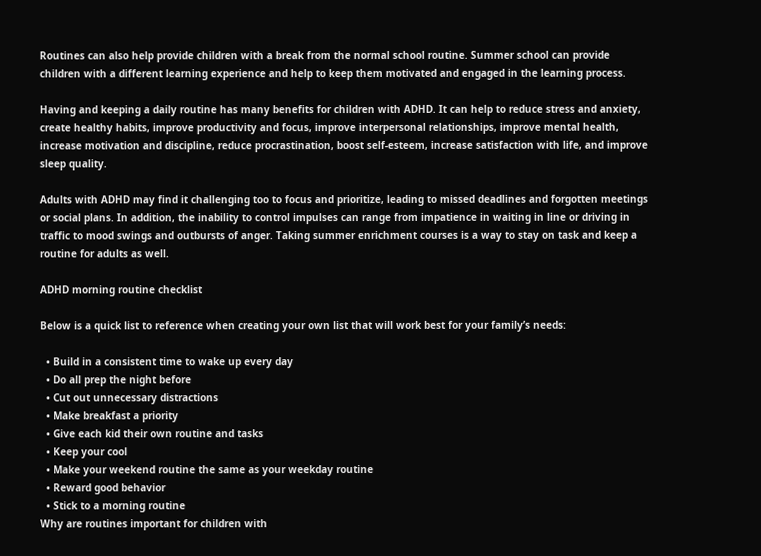Routines can also help provide children with a break from the normal school routine. Summer school can provide children with a different learning experience and help to keep them motivated and engaged in the learning process.

Having and keeping a daily routine has many benefits for children with ADHD. It can help to reduce stress and anxiety, create healthy habits, improve productivity and focus, improve interpersonal relationships, improve mental health, increase motivation and discipline, reduce procrastination, boost self-esteem, increase satisfaction with life, and improve sleep quality.

Adults with ADHD may find it challenging too to focus and prioritize, leading to missed deadlines and forgotten meetings or social plans. In addition, the inability to control impulses can range from impatience in waiting in line or driving in traffic to mood swings and outbursts of anger. Taking summer enrichment courses is a way to stay on task and keep a routine for adults as well.

ADHD morning routine checklist

Below is a quick list to reference when creating your own list that will work best for your family’s needs:

  • Build in a consistent time to wake up every day
  • Do all prep the night before
  • Cut out unnecessary distractions
  • Make breakfast a priority
  • Give each kid their own routine and tasks
  • Keep your cool
  • Make your weekend routine the same as your weekday routine
  • Reward good behavior
  • Stick to a morning routine
Why are routines important for children with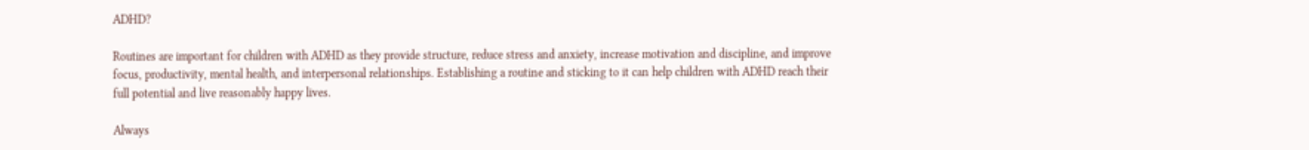ADHD?

Routines are important for children with ADHD as they provide structure, reduce stress and anxiety, increase motivation and discipline, and improve focus, productivity, mental health, and interpersonal relationships. Establishing a routine and sticking to it can help children with ADHD reach their full potential and live reasonably happy lives.

Always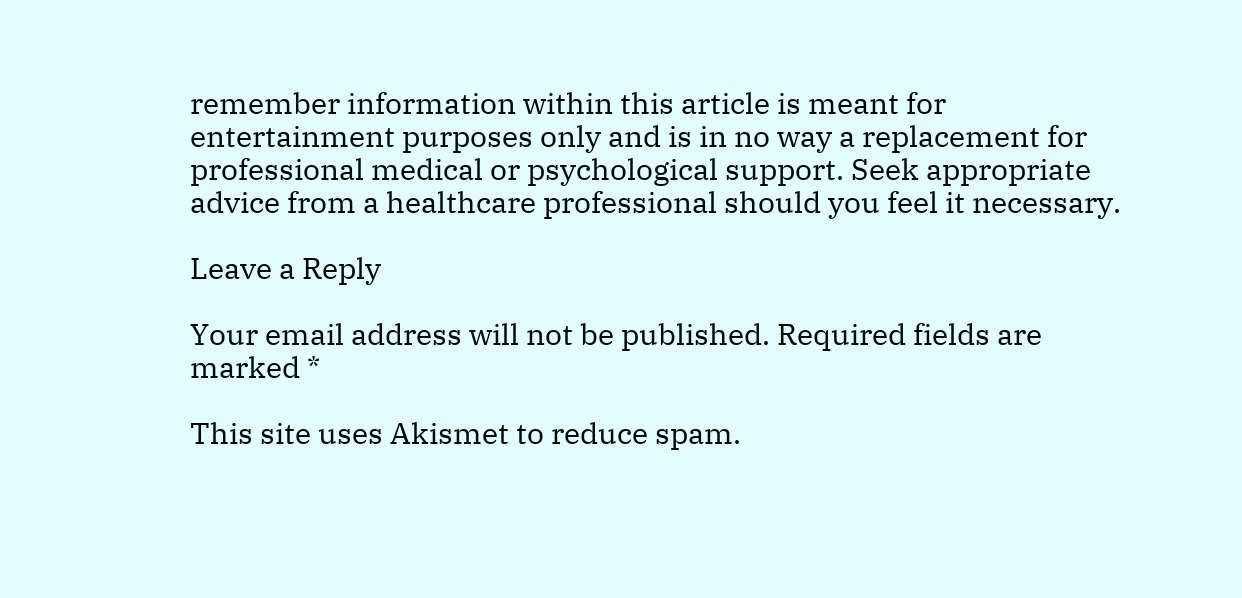remember information within this article is meant for entertainment purposes only and is in no way a replacement for professional medical or psychological support. Seek appropriate advice from a healthcare professional should you feel it necessary.

Leave a Reply

Your email address will not be published. Required fields are marked *

This site uses Akismet to reduce spam.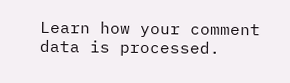Learn how your comment data is processed.